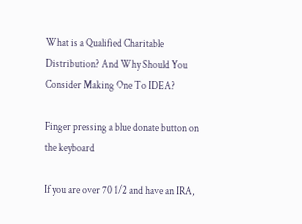What is a Qualified Charitable Distribution? And Why Should You Consider Making One To IDEA?

Finger pressing a blue donate button on the keyboard

If you are over 70 1/2 and have an IRA,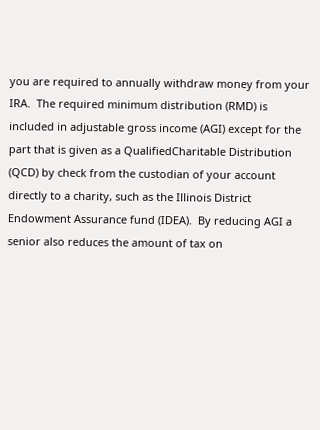you are required to annually withdraw money from your IRA.  The required minimum distribution (RMD) is included in adjustable gross income (AGI) except for the part that is given as a QualifiedCharitable Distribution (QCD) by check from the custodian of your account directly to a charity, such as the Illinois District Endowment Assurance fund (IDEA).  By reducing AGI a senior also reduces the amount of tax on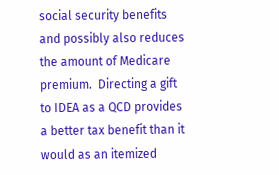social security benefits and possibly also reduces the amount of Medicare premium.  Directing a gift to IDEA as a QCD provides a better tax benefit than it would as an itemized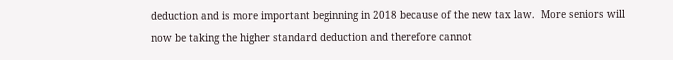deduction and is more important beginning in 2018 because of the new tax law.  More seniors will now be taking the higher standard deduction and therefore cannot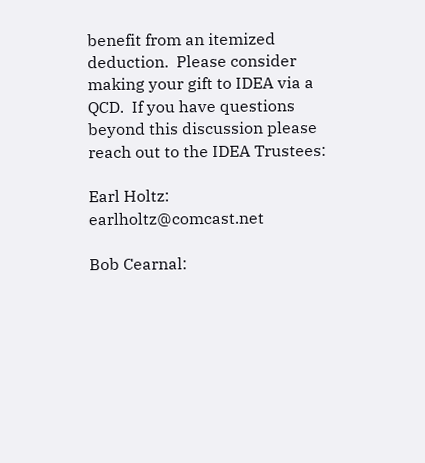benefit from an itemized deduction.  Please consider making your gift to IDEA via a QCD.  If you have questions beyond this discussion please reach out to the IDEA Trustees:

Earl Holtz:   earlholtz@comcast.net

Bob Cearnal: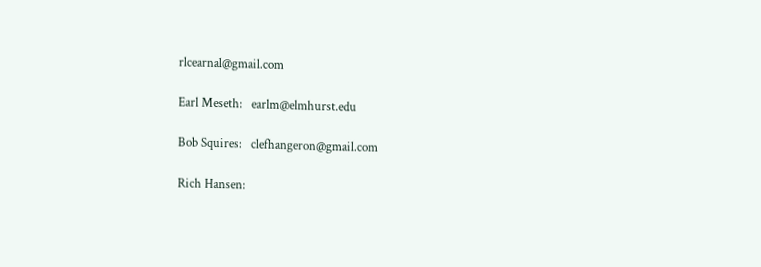rlcearnal@gmail.com

Earl Meseth:   earlm@elmhurst.edu

Bob Squires:   clefhangeron@gmail.com

Rich Hansen: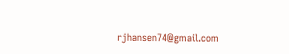rjhansen74@gmail.com